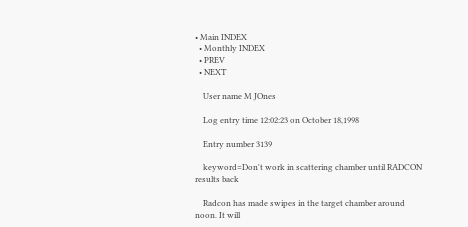• Main INDEX
  • Monthly INDEX
  • PREV
  • NEXT

    User name M JOnes

    Log entry time 12:02:23 on October 18,1998

    Entry number 3139

    keyword=Don't work in scattering chamber until RADCON results back

    Radcon has made swipes in the target chamber around noon. It will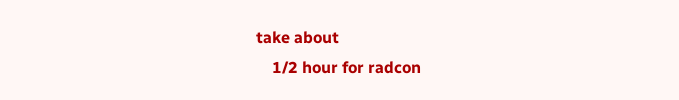take about
    1/2 hour for radcon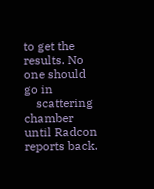to get the results. No one should go in
    scattering chamber until Radcon reports back.